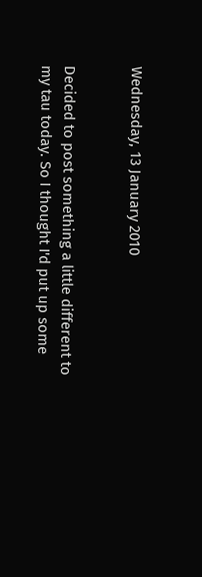Wednesday, 13 January 2010


Decided to post something a little different to my tau today. So I thought I'd put up some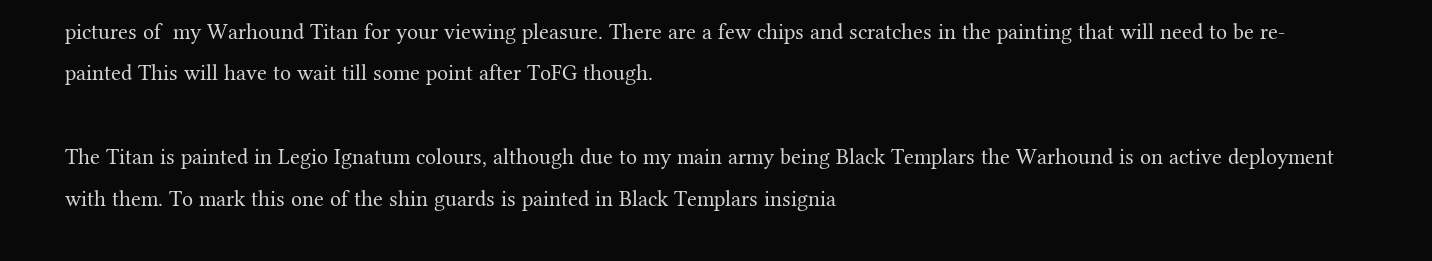pictures of  my Warhound Titan for your viewing pleasure. There are a few chips and scratches in the painting that will need to be re-painted This will have to wait till some point after ToFG though.

The Titan is painted in Legio Ignatum colours, although due to my main army being Black Templars the Warhound is on active deployment with them. To mark this one of the shin guards is painted in Black Templars insignia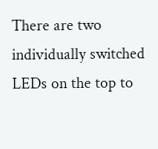There are two individually switched LEDs on the top to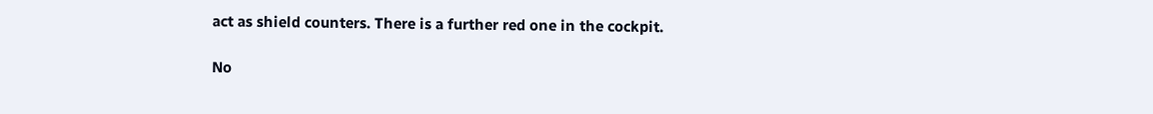act as shield counters. There is a further red one in the cockpit.

No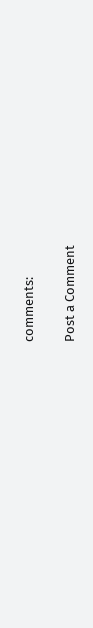comments:

Post a Comment